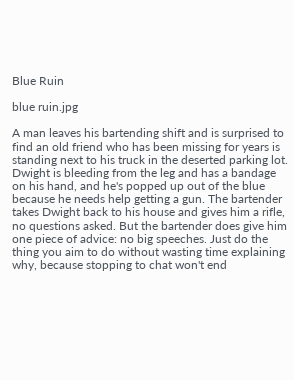Blue Ruin

blue ruin.jpg

A man leaves his bartending shift and is surprised to find an old friend who has been missing for years is standing next to his truck in the deserted parking lot. Dwight is bleeding from the leg and has a bandage on his hand, and he's popped up out of the blue because he needs help getting a gun. The bartender takes Dwight back to his house and gives him a rifle, no questions asked. But the bartender does give him one piece of advice: no big speeches. Just do the thing you aim to do without wasting time explaining why, because stopping to chat won't end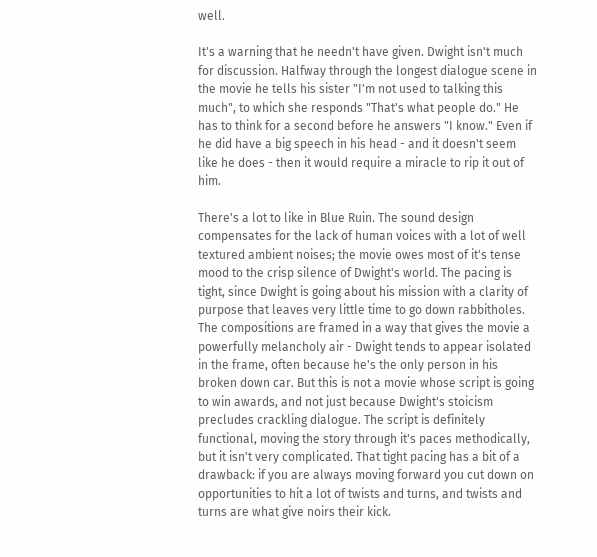well.

It's a warning that he needn't have given. Dwight isn't much for discussion. Halfway through the longest dialogue scene in the movie he tells his sister "I'm not used to talking this much", to which she responds "That's what people do." He has to think for a second before he answers "I know." Even if he did have a big speech in his head - and it doesn't seem like he does - then it would require a miracle to rip it out of him.

There's a lot to like in Blue Ruin. The sound design compensates for the lack of human voices with a lot of well textured ambient noises; the movie owes most of it's tense mood to the crisp silence of Dwight's world. The pacing is tight, since Dwight is going about his mission with a clarity of purpose that leaves very little time to go down rabbitholes. The compositions are framed in a way that gives the movie a powerfully melancholy air - Dwight tends to appear isolated in the frame, often because he's the only person in his broken down car. But this is not a movie whose script is going to win awards, and not just because Dwight's stoicism precludes crackling dialogue. The script is definitely functional, moving the story through it's paces methodically, but it isn't very complicated. That tight pacing has a bit of a drawback: if you are always moving forward you cut down on opportunities to hit a lot of twists and turns, and twists and turns are what give noirs their kick.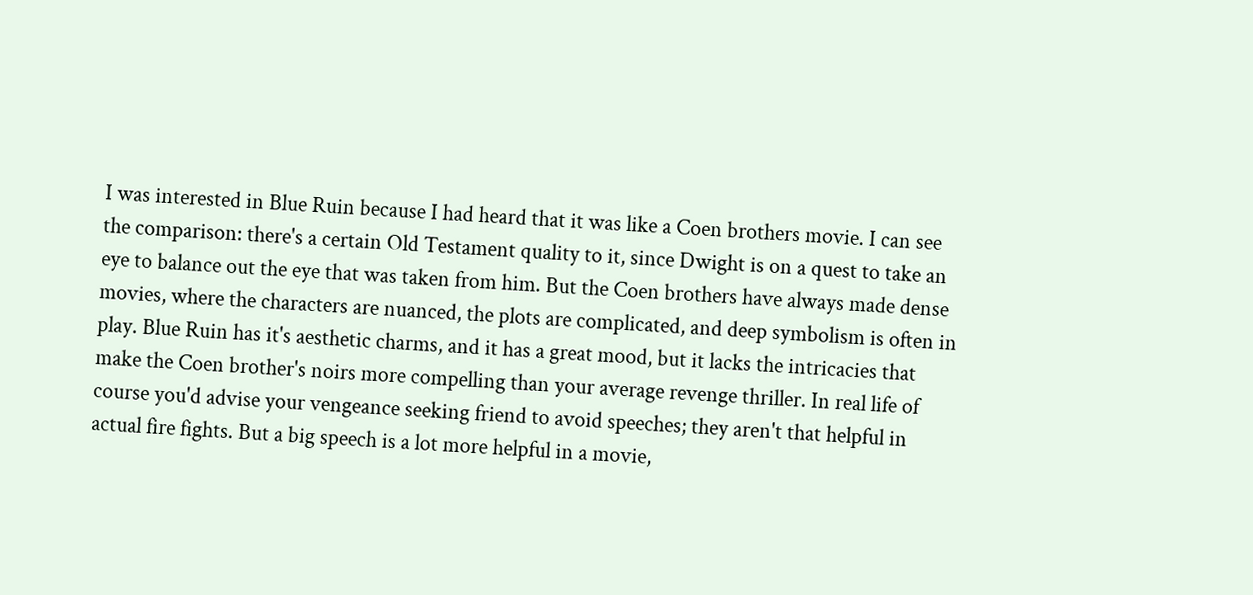I was interested in Blue Ruin because I had heard that it was like a Coen brothers movie. I can see the comparison: there's a certain Old Testament quality to it, since Dwight is on a quest to take an eye to balance out the eye that was taken from him. But the Coen brothers have always made dense movies, where the characters are nuanced, the plots are complicated, and deep symbolism is often in play. Blue Ruin has it's aesthetic charms, and it has a great mood, but it lacks the intricacies that make the Coen brother's noirs more compelling than your average revenge thriller. In real life of course you'd advise your vengeance seeking friend to avoid speeches; they aren't that helpful in actual fire fights. But a big speech is a lot more helpful in a movie,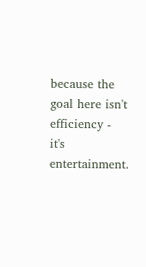because the goal here isn't efficiency - it's entertainment.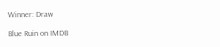Winner: Draw

Blue Ruin on IMDB